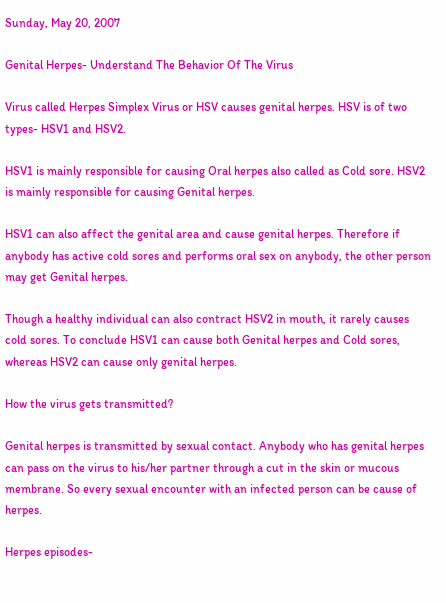Sunday, May 20, 2007

Genital Herpes- Understand The Behavior Of The Virus

Virus called Herpes Simplex Virus or HSV causes genital herpes. HSV is of two types- HSV1 and HSV2.

HSV1 is mainly responsible for causing Oral herpes also called as Cold sore. HSV2 is mainly responsible for causing Genital herpes.

HSV1 can also affect the genital area and cause genital herpes. Therefore if anybody has active cold sores and performs oral sex on anybody, the other person may get Genital herpes.

Though a healthy individual can also contract HSV2 in mouth, it rarely causes cold sores. To conclude HSV1 can cause both Genital herpes and Cold sores, whereas HSV2 can cause only genital herpes.

How the virus gets transmitted?

Genital herpes is transmitted by sexual contact. Anybody who has genital herpes can pass on the virus to his/her partner through a cut in the skin or mucous membrane. So every sexual encounter with an infected person can be cause of herpes.

Herpes episodes-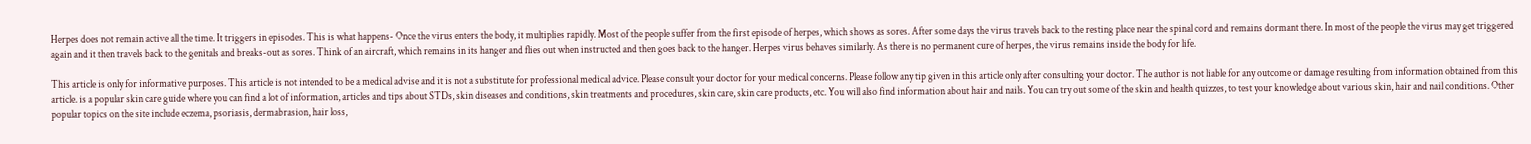Herpes does not remain active all the time. It triggers in episodes. This is what happens- Once the virus enters the body, it multiplies rapidly. Most of the people suffer from the first episode of herpes, which shows as sores. After some days the virus travels back to the resting place near the spinal cord and remains dormant there. In most of the people the virus may get triggered again and it then travels back to the genitals and breaks-out as sores. Think of an aircraft, which remains in its hanger and flies out when instructed and then goes back to the hanger. Herpes virus behaves similarly. As there is no permanent cure of herpes, the virus remains inside the body for life.

This article is only for informative purposes. This article is not intended to be a medical advise and it is not a substitute for professional medical advice. Please consult your doctor for your medical concerns. Please follow any tip given in this article only after consulting your doctor. The author is not liable for any outcome or damage resulting from information obtained from this article. is a popular skin care guide where you can find a lot of information, articles and tips about STDs, skin diseases and conditions, skin treatments and procedures, skin care, skin care products, etc. You will also find information about hair and nails. You can try out some of the skin and health quizzes, to test your knowledge about various skin, hair and nail conditions. Other popular topics on the site include eczema, psoriasis, dermabrasion, hair loss,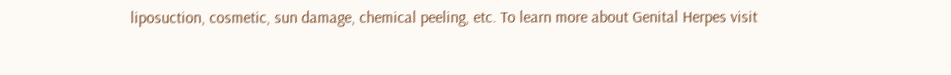liposuction, cosmetic, sun damage, chemical peeling, etc. To learn more about Genital Herpes visit